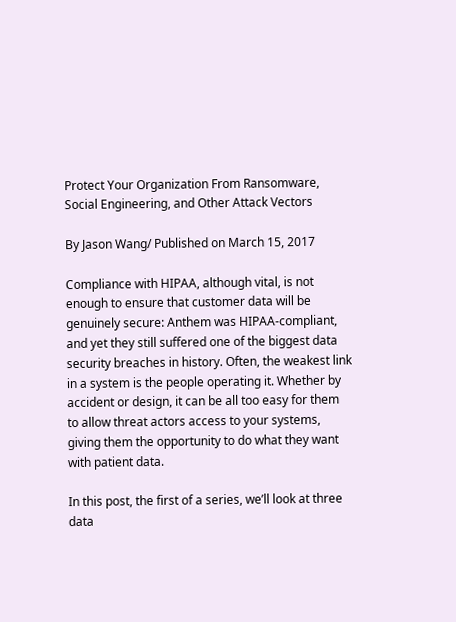Protect Your Organization From Ransomware, Social Engineering, and Other Attack Vectors

By Jason Wang/ Published on March 15, 2017

Compliance with HIPAA, although vital, is not enough to ensure that customer data will be genuinely secure: Anthem was HIPAA-compliant, and yet they still suffered one of the biggest data security breaches in history. Often, the weakest link in a system is the people operating it. Whether by accident or design, it can be all too easy for them to allow threat actors access to your systems, giving them the opportunity to do what they want with patient data.

In this post, the first of a series, we’ll look at three data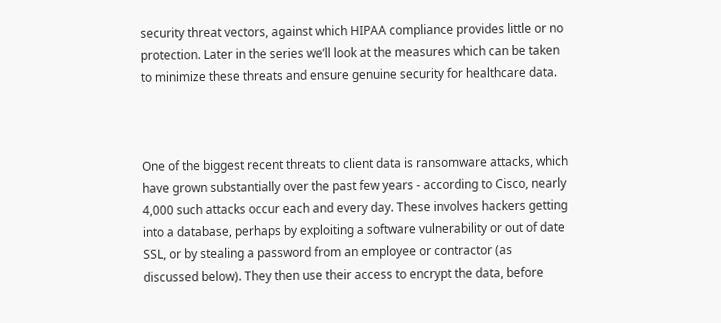security threat vectors, against which HIPAA compliance provides little or no protection. Later in the series we’ll look at the measures which can be taken to minimize these threats and ensure genuine security for healthcare data.



One of the biggest recent threats to client data is ransomware attacks, which have grown substantially over the past few years - according to Cisco, nearly 4,000 such attacks occur each and every day. These involves hackers getting into a database, perhaps by exploiting a software vulnerability or out of date SSL, or by stealing a password from an employee or contractor (as discussed below). They then use their access to encrypt the data, before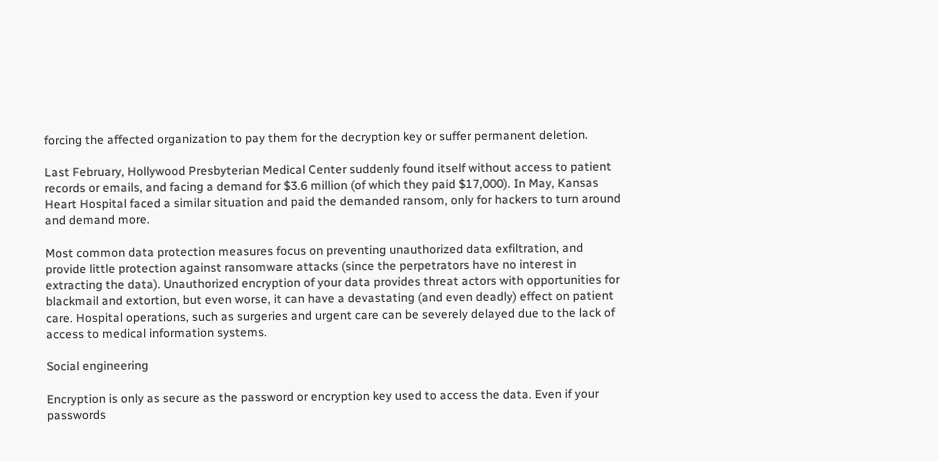forcing the affected organization to pay them for the decryption key or suffer permanent deletion.

Last February, Hollywood Presbyterian Medical Center suddenly found itself without access to patient records or emails, and facing a demand for $3.6 million (of which they paid $17,000). In May, Kansas Heart Hospital faced a similar situation and paid the demanded ransom, only for hackers to turn around and demand more.

Most common data protection measures focus on preventing unauthorized data exfiltration, and provide little protection against ransomware attacks (since the perpetrators have no interest in extracting the data). Unauthorized encryption of your data provides threat actors with opportunities for blackmail and extortion, but even worse, it can have a devastating (and even deadly) effect on patient care. Hospital operations, such as surgeries and urgent care can be severely delayed due to the lack of access to medical information systems.

Social engineering

Encryption is only as secure as the password or encryption key used to access the data. Even if your passwords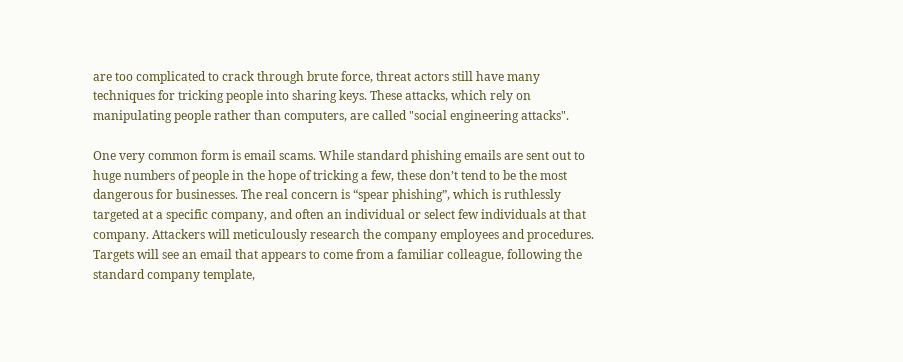are too complicated to crack through brute force, threat actors still have many techniques for tricking people into sharing keys. These attacks, which rely on manipulating people rather than computers, are called "social engineering attacks".

One very common form is email scams. While standard phishing emails are sent out to huge numbers of people in the hope of tricking a few, these don’t tend to be the most dangerous for businesses. The real concern is “spear phishing”, which is ruthlessly targeted at a specific company, and often an individual or select few individuals at that company. Attackers will meticulously research the company employees and procedures. Targets will see an email that appears to come from a familiar colleague, following the standard company template,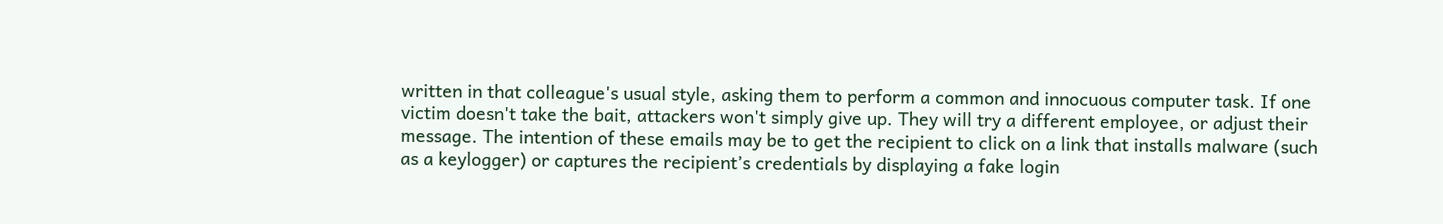written in that colleague's usual style, asking them to perform a common and innocuous computer task. If one victim doesn't take the bait, attackers won't simply give up. They will try a different employee, or adjust their message. The intention of these emails may be to get the recipient to click on a link that installs malware (such as a keylogger) or captures the recipient’s credentials by displaying a fake login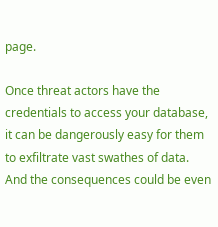page.

Once threat actors have the credentials to access your database, it can be dangerously easy for them to exfiltrate vast swathes of data. And the consequences could be even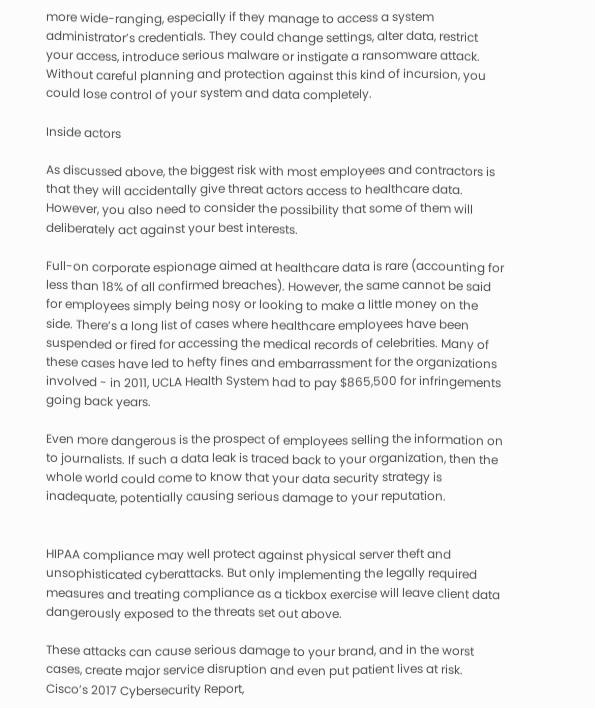more wide-ranging, especially if they manage to access a system administrator’s credentials. They could change settings, alter data, restrict your access, introduce serious malware or instigate a ransomware attack. Without careful planning and protection against this kind of incursion, you could lose control of your system and data completely.

Inside actors

As discussed above, the biggest risk with most employees and contractors is that they will accidentally give threat actors access to healthcare data. However, you also need to consider the possibility that some of them will deliberately act against your best interests.

Full-on corporate espionage aimed at healthcare data is rare (accounting for less than 18% of all confirmed breaches). However, the same cannot be said for employees simply being nosy or looking to make a little money on the side. There’s a long list of cases where healthcare employees have been suspended or fired for accessing the medical records of celebrities. Many of these cases have led to hefty fines and embarrassment for the organizations involved - in 2011, UCLA Health System had to pay $865,500 for infringements going back years.

Even more dangerous is the prospect of employees selling the information on to journalists. If such a data leak is traced back to your organization, then the whole world could come to know that your data security strategy is inadequate, potentially causing serious damage to your reputation.


HIPAA compliance may well protect against physical server theft and unsophisticated cyberattacks. But only implementing the legally required measures and treating compliance as a tickbox exercise will leave client data dangerously exposed to the threats set out above.

These attacks can cause serious damage to your brand, and in the worst cases, create major service disruption and even put patient lives at risk. Cisco’s 2017 Cybersecurity Report,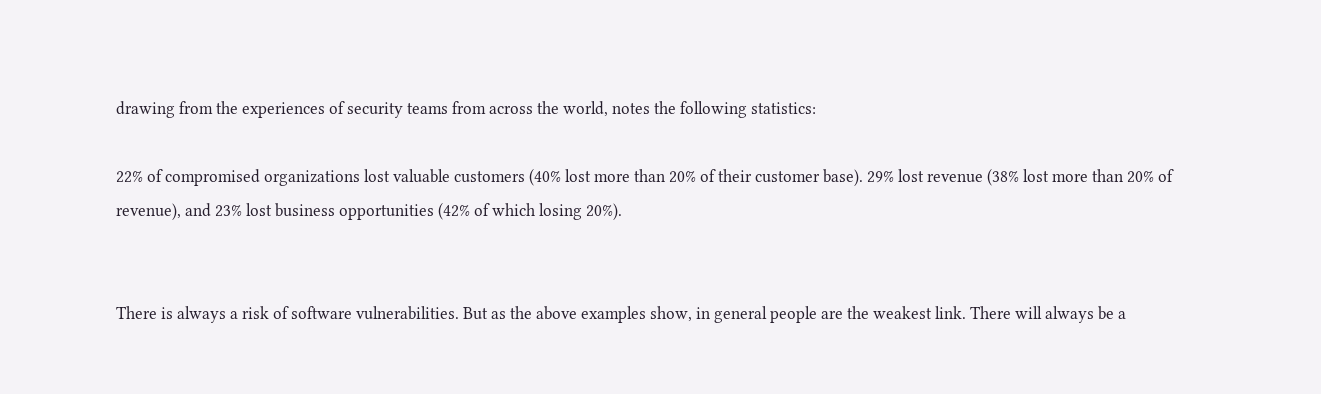drawing from the experiences of security teams from across the world, notes the following statistics:

22% of compromised organizations lost valuable customers (40% lost more than 20% of their customer base). 29% lost revenue (38% lost more than 20% of revenue), and 23% lost business opportunities (42% of which losing 20%).


There is always a risk of software vulnerabilities. But as the above examples show, in general people are the weakest link. There will always be a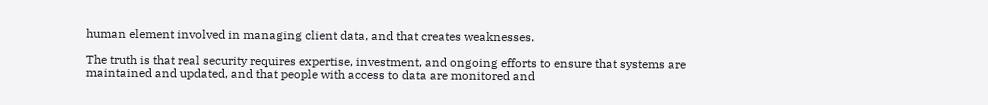human element involved in managing client data, and that creates weaknesses.

The truth is that real security requires expertise, investment, and ongoing efforts to ensure that systems are maintained and updated, and that people with access to data are monitored and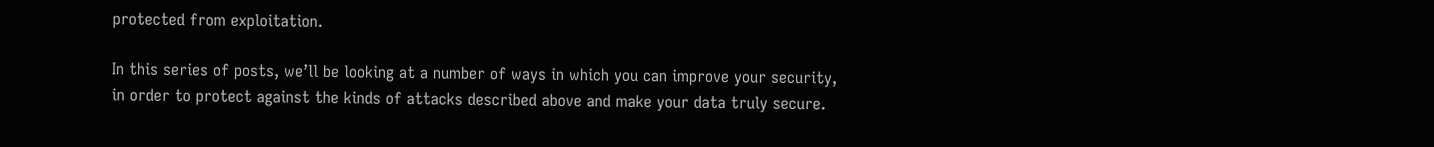protected from exploitation.

In this series of posts, we’ll be looking at a number of ways in which you can improve your security, in order to protect against the kinds of attacks described above and make your data truly secure.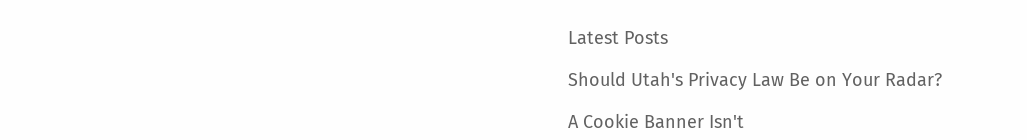Latest Posts

Should Utah's Privacy Law Be on Your Radar?

A Cookie Banner Isn't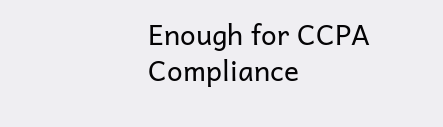Enough for CCPA Compliance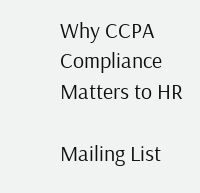Why CCPA Compliance Matters to HR

Mailing List